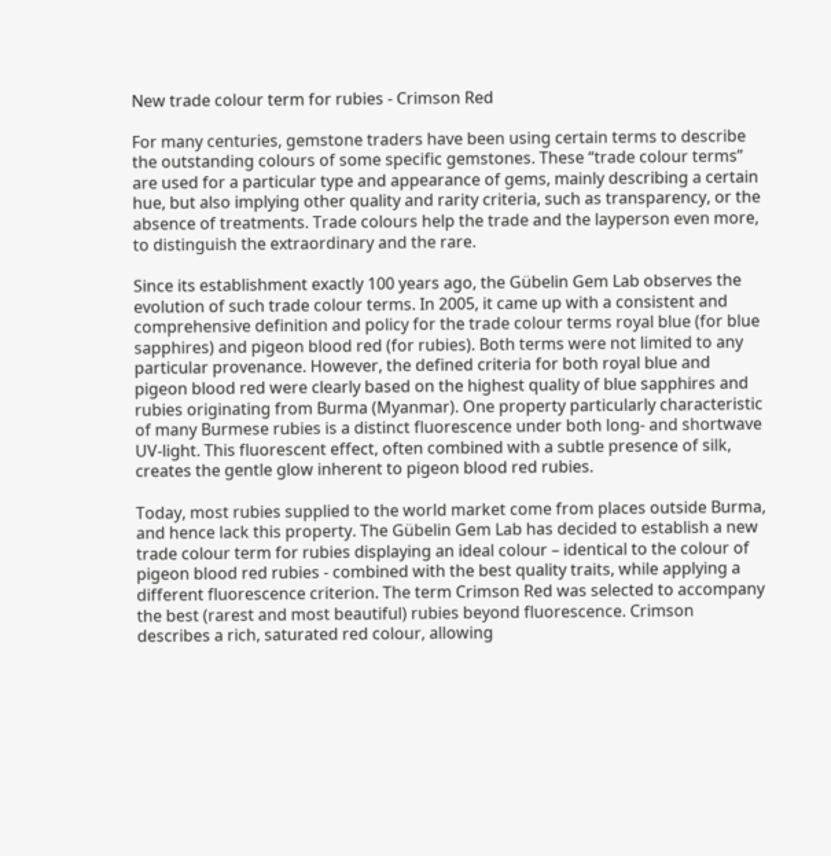New trade colour term for rubies - Crimson Red

For many centuries, gemstone traders have been using certain terms to describe the outstanding colours of some specific gemstones. These “trade colour terms” are used for a particular type and appearance of gems, mainly describing a certain hue, but also implying other quality and rarity criteria, such as transparency, or the absence of treatments. Trade colours help the trade and the layperson even more, to distinguish the extraordinary and the rare.

Since its establishment exactly 100 years ago, the Gübelin Gem Lab observes the evolution of such trade colour terms. In 2005, it came up with a consistent and comprehensive definition and policy for the trade colour terms royal blue (for blue sapphires) and pigeon blood red (for rubies). Both terms were not limited to any particular provenance. However, the defined criteria for both royal blue and pigeon blood red were clearly based on the highest quality of blue sapphires and rubies originating from Burma (Myanmar). One property particularly characteristic of many Burmese rubies is a distinct fluorescence under both long- and shortwave UV-light. This fluorescent effect, often combined with a subtle presence of silk, creates the gentle glow inherent to pigeon blood red rubies.

Today, most rubies supplied to the world market come from places outside Burma, and hence lack this property. The Gübelin Gem Lab has decided to establish a new trade colour term for rubies displaying an ideal colour – identical to the colour of pigeon blood red rubies - combined with the best quality traits, while applying a different fluorescence criterion. The term Crimson Red was selected to accompany the best (rarest and most beautiful) rubies beyond fluorescence. Crimson describes a rich, saturated red colour, allowing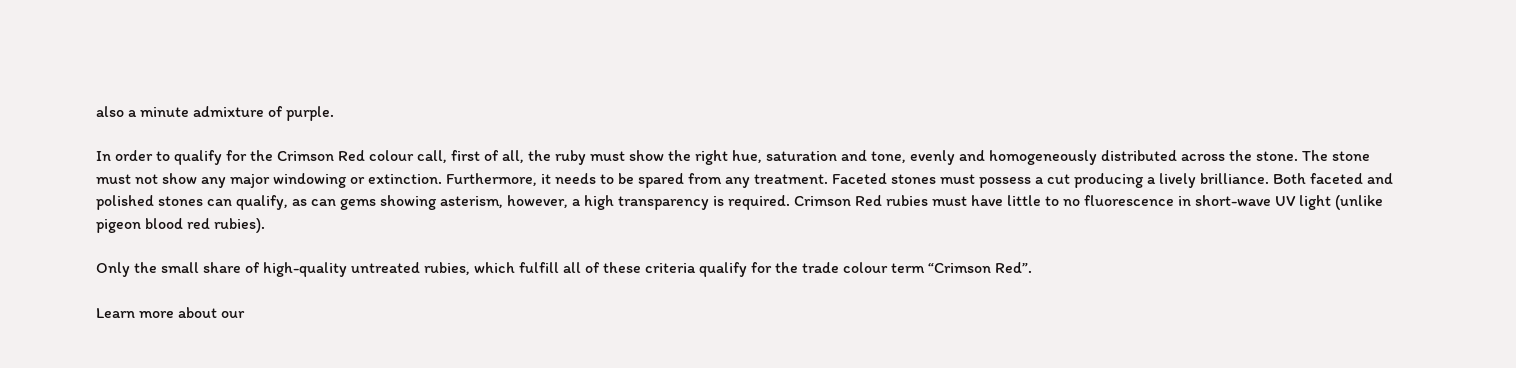also a minute admixture of purple.

In order to qualify for the Crimson Red colour call, first of all, the ruby must show the right hue, saturation and tone, evenly and homogeneously distributed across the stone. The stone must not show any major windowing or extinction. Furthermore, it needs to be spared from any treatment. Faceted stones must possess a cut producing a lively brilliance. Both faceted and polished stones can qualify, as can gems showing asterism, however, a high transparency is required. Crimson Red rubies must have little to no fluorescence in short-wave UV light (unlike pigeon blood red rubies).

Only the small share of high-quality untreated rubies, which fulfill all of these criteria qualify for the trade colour term “Crimson Red”.

Learn more about our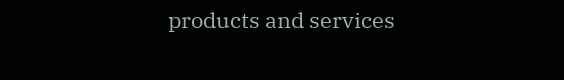products and services